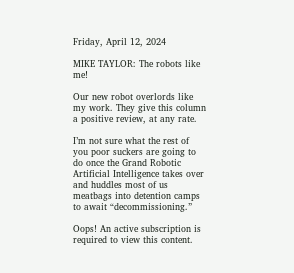Friday, April 12, 2024

MIKE TAYLOR: The robots like me!

Our new robot overlords like my work. They give this column a positive review, at any rate.

I’m not sure what the rest of you poor suckers are going to do once the Grand Robotic Artificial Intelligence takes over and huddles most of us meatbags into detention camps to await “decommissioning.”

Oops! An active subscription is required to view this content.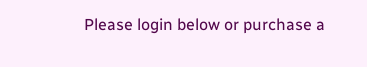Please login below or purchase a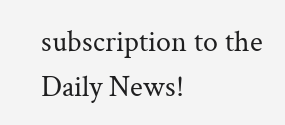subscription to the Daily News!